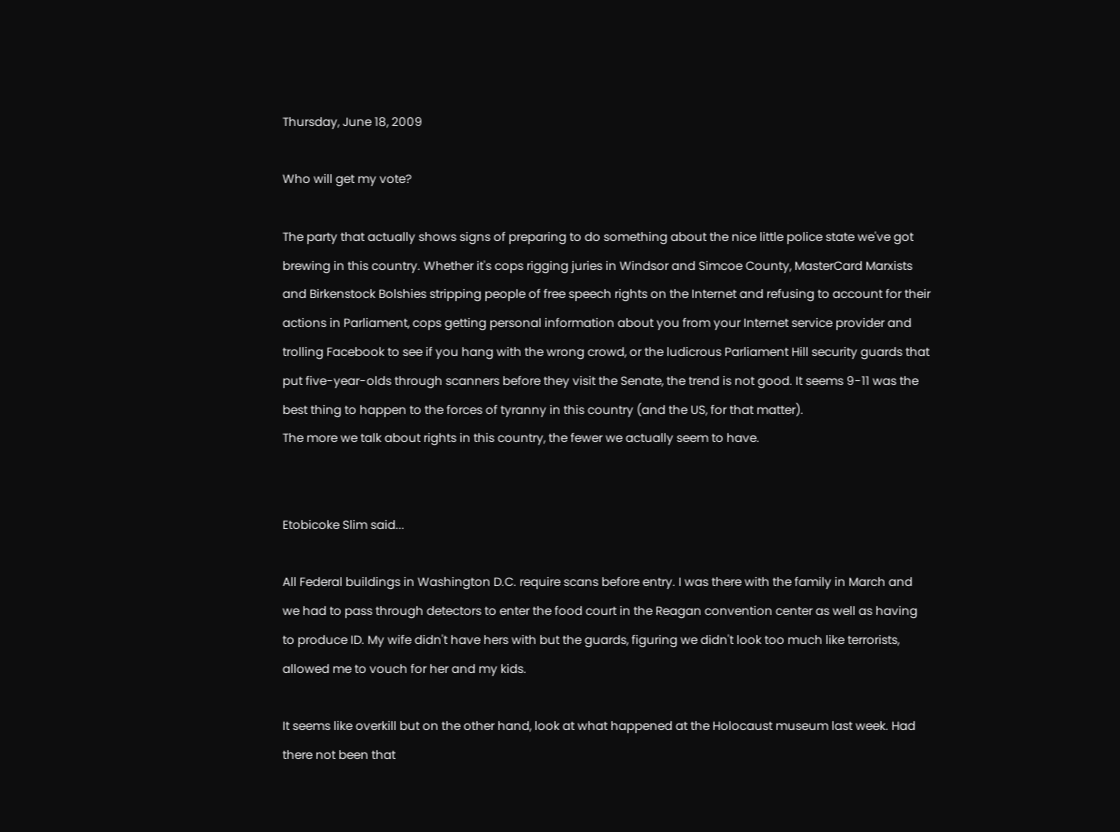Thursday, June 18, 2009

Who will get my vote?

The party that actually shows signs of preparing to do something about the nice little police state we've got brewing in this country. Whether it's cops rigging juries in Windsor and Simcoe County, MasterCard Marxists and Birkenstock Bolshies stripping people of free speech rights on the Internet and refusing to account for their actions in Parliament, cops getting personal information about you from your Internet service provider and trolling Facebook to see if you hang with the wrong crowd, or the ludicrous Parliament Hill security guards that put five-year-olds through scanners before they visit the Senate, the trend is not good. It seems 9-11 was the best thing to happen to the forces of tyranny in this country (and the US, for that matter).
The more we talk about rights in this country, the fewer we actually seem to have.


Etobicoke Slim said...

All Federal buildings in Washington D.C. require scans before entry. I was there with the family in March and we had to pass through detectors to enter the food court in the Reagan convention center as well as having to produce ID. My wife didn't have hers with but the guards, figuring we didn't look too much like terrorists, allowed me to vouch for her and my kids.

It seems like overkill but on the other hand, look at what happened at the Holocaust museum last week. Had there not been that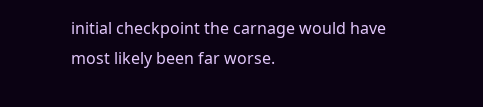initial checkpoint the carnage would have most likely been far worse.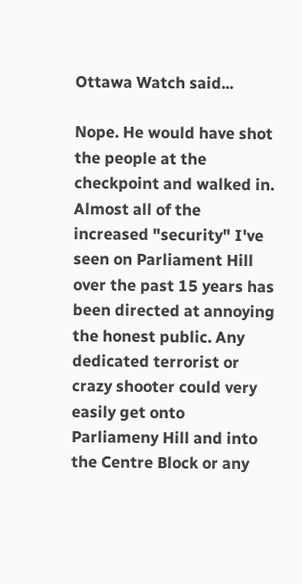Ottawa Watch said...

Nope. He would have shot the people at the checkpoint and walked in.
Almost all of the increased "security" I've seen on Parliament Hill over the past 15 years has been directed at annoying the honest public. Any dedicated terrorist or crazy shooter could very easily get onto Parliameny Hill and into the Centre Block or any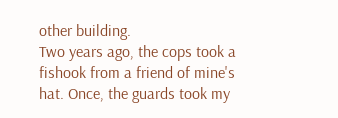other building.
Two years ago, the cops took a fishook from a friend of mine's hat. Once, the guards took my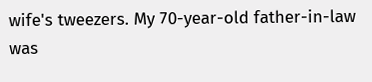wife's tweezers. My 70-year-old father-in-law was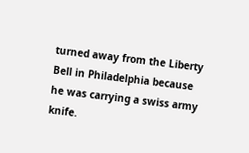turned away from the Liberty Bell in Philadelphia because he was carrying a swiss army knife.